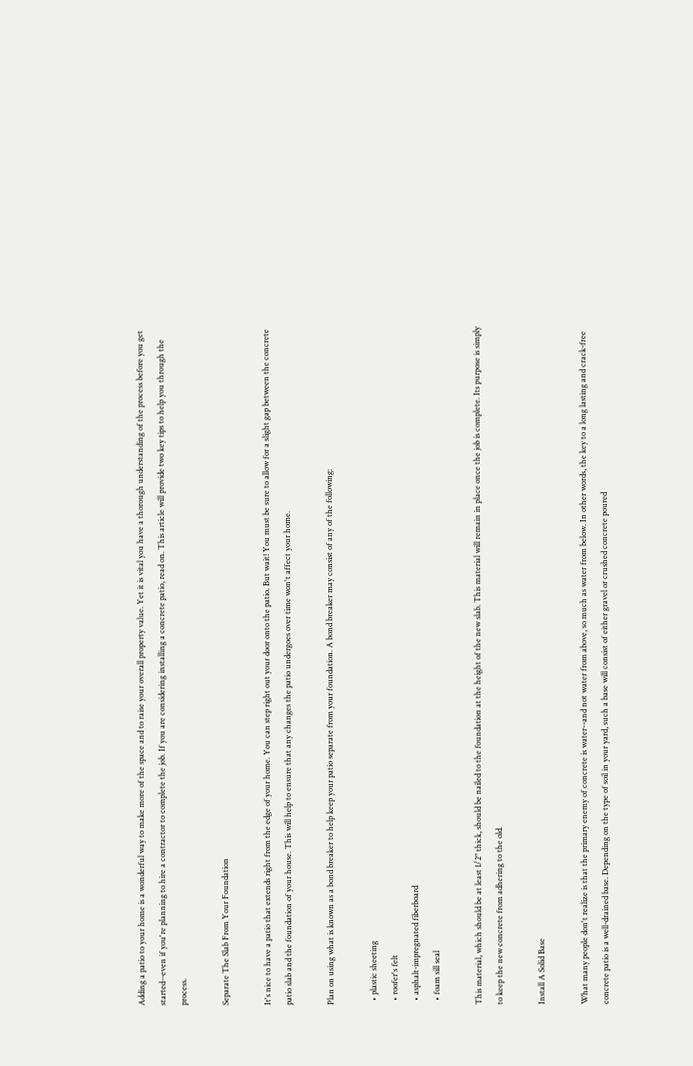Adding a patio to your home is a wonderful way to make more of the space and to raise your overall property value. Yet it is vital you have a thorough understanding of the process before you get started--even if you're planning to hire a contractor to complete the job. If you are considering installing a concrete patio, read on. This article will provide two key tips to help you through the process.

Separate The Slab From Your Foundation

It's nice to have a patio that extends right from the edge of your home. You can step right out your door onto the patio. But wait! You must be sure to allow for a slight gap between the concrete patio slab and the foundation of your house. This will help to ensure that any changes the patio undergoes over time won't affect your home.

Plan on using what is known as a bond breaker to help keep your patio separate from your foundation. A bond breaker may consist of any of the following:

  • plastic sheeting
  • roofer's felt
  • asphalt-impregnated fiberboard
  • foam sill seal

This material, which should be at least 1/2" thick, should be nailed to the foundation at the height of the new slab. This material will remain in place once the job is complete. Its purpose is simply to keep the new concrete from adhering to the old.

Install A Solid Base

What many people don't realize is that the primary enemy of concrete is water--and not water from above, so much as water from below. In other words, the key to a long lasting and crack-free concrete patio is a well-drained base. Depending on the type of soil in your yard, such a base will consist of either gravel or crushed concrete poured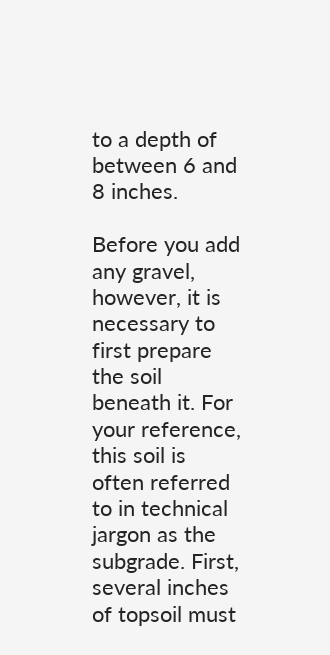to a depth of between 6 and 8 inches.

Before you add any gravel, however, it is necessary to first prepare the soil beneath it. For your reference, this soil is often referred to in technical jargon as the subgrade. First, several inches of topsoil must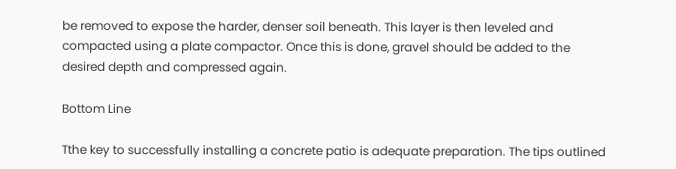be removed to expose the harder, denser soil beneath. This layer is then leveled and compacted using a plate compactor. Once this is done, gravel should be added to the desired depth and compressed again.

Bottom Line

Tthe key to successfully installing a concrete patio is adequate preparation. The tips outlined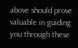above should prove valuable in guiding you through these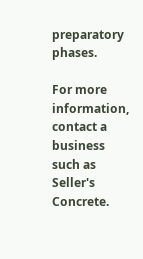preparatory phases.

For more information, contact a business such as Seller's Concrete.